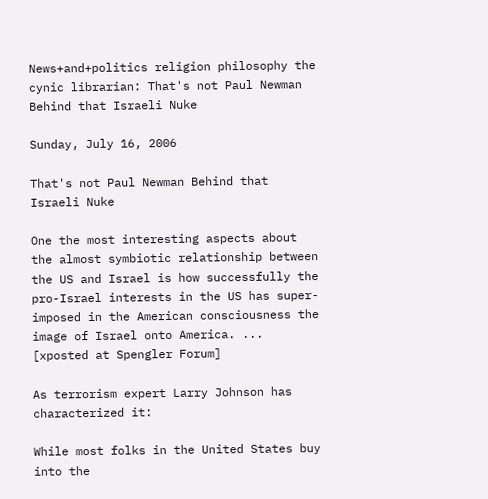News+and+politics religion philosophy the cynic librarian: That's not Paul Newman Behind that Israeli Nuke

Sunday, July 16, 2006

That's not Paul Newman Behind that Israeli Nuke

One the most interesting aspects about the almost symbiotic relationship between the US and Israel is how successfully the pro-Israel interests in the US has super-imposed in the American consciousness the image of Israel onto America. ... [xposted at Spengler Forum]

As terrorism expert Larry Johnson has characterized it:

While most folks in the United States buy into the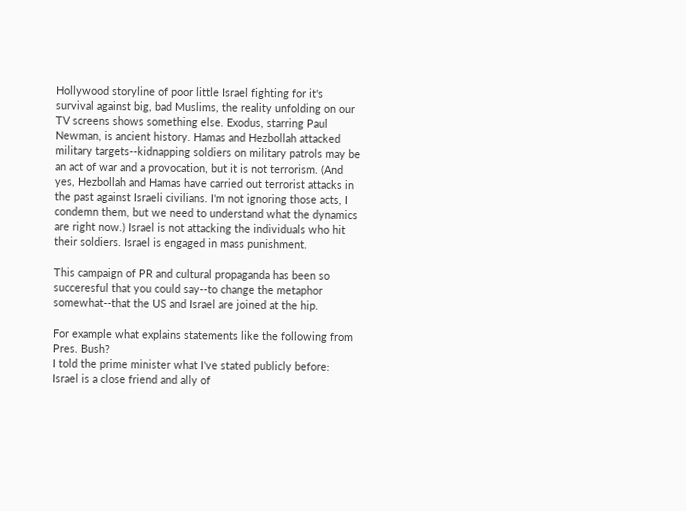Hollywood storyline of poor little Israel fighting for it's survival against big, bad Muslims, the reality unfolding on our TV screens shows something else. Exodus, starring Paul Newman, is ancient history. Hamas and Hezbollah attacked military targets--kidnapping soldiers on military patrols may be an act of war and a provocation, but it is not terrorism. (And yes, Hezbollah and Hamas have carried out terrorist attacks in the past against Israeli civilians. I'm not ignoring those acts, I condemn them, but we need to understand what the dynamics are right now.) Israel is not attacking the individuals who hit their soldiers. Israel is engaged in mass punishment.

This campaign of PR and cultural propaganda has been so succeresful that you could say--to change the metaphor somewhat--that the US and Israel are joined at the hip.

For example what explains statements like the following from Pres. Bush?
I told the prime minister what I've stated publicly before: Israel is a close friend and ally of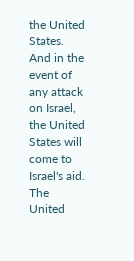the United States. And in the event of any attack on Israel, the United States will come to Israel's aid. The United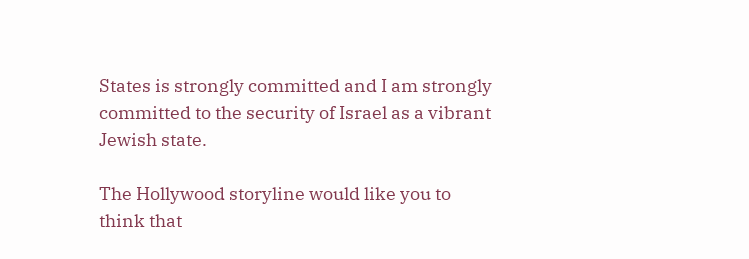States is strongly committed and I am strongly committed to the security of Israel as a vibrant Jewish state.

The Hollywood storyline would like you to think that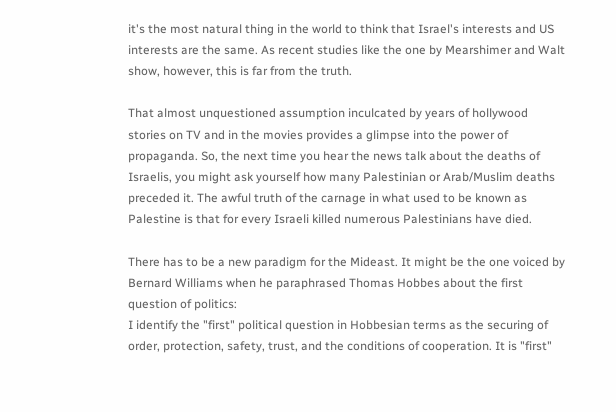it's the most natural thing in the world to think that Israel's interests and US interests are the same. As recent studies like the one by Mearshimer and Walt show, however, this is far from the truth.

That almost unquestioned assumption inculcated by years of hollywood stories on TV and in the movies provides a glimpse into the power of propaganda. So, the next time you hear the news talk about the deaths of Israelis, you might ask yourself how many Palestinian or Arab/Muslim deaths preceded it. The awful truth of the carnage in what used to be known as Palestine is that for every Israeli killed numerous Palestinians have died.

There has to be a new paradigm for the Mideast. It might be the one voiced by Bernard Williams when he paraphrased Thomas Hobbes about the first question of politics:
I identify the "first" political question in Hobbesian terms as the securing of order, protection, safety, trust, and the conditions of cooperation. It is "first"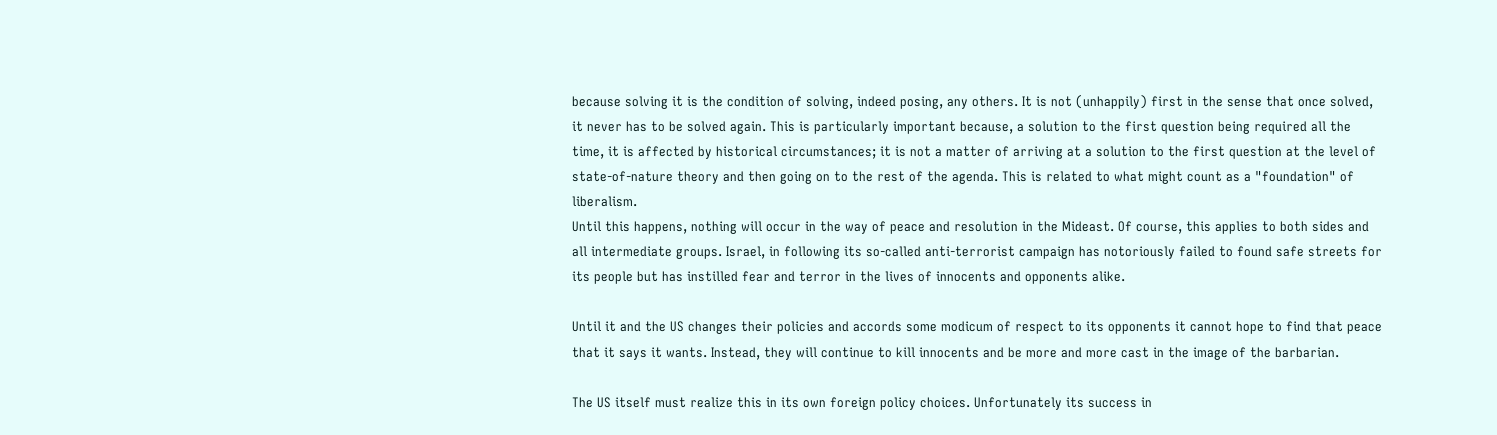because solving it is the condition of solving, indeed posing, any others. It is not (unhappily) first in the sense that once solved, it never has to be solved again. This is particularly important because, a solution to the first question being required all the time, it is affected by historical circumstances; it is not a matter of arriving at a solution to the first question at the level of state-of-nature theory and then going on to the rest of the agenda. This is related to what might count as a "foundation" of liberalism.
Until this happens, nothing will occur in the way of peace and resolution in the Mideast. Of course, this applies to both sides and all intermediate groups. Israel, in following its so-called anti-terrorist campaign has notoriously failed to found safe streets for its people but has instilled fear and terror in the lives of innocents and opponents alike.

Until it and the US changes their policies and accords some modicum of respect to its opponents it cannot hope to find that peace that it says it wants. Instead, they will continue to kill innocents and be more and more cast in the image of the barbarian.

The US itself must realize this in its own foreign policy choices. Unfortunately its success in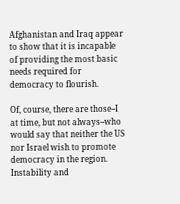Afghanistan and Iraq appear to show that it is incapable of providing the most basic needs required for democracy to flourish.

Of, course, there are those--I at time, but not always--who would say that neither the US nor Israel wish to promote democracy in the region. Instability and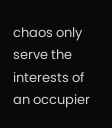chaos only serve the interests of an occupier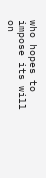who hopes to impose its will on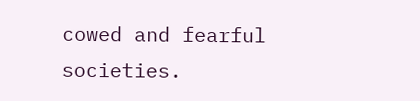cowed and fearful societies.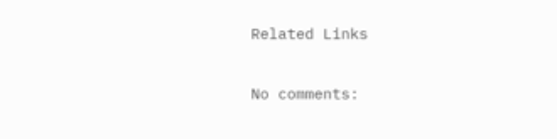Related Links

No comments: